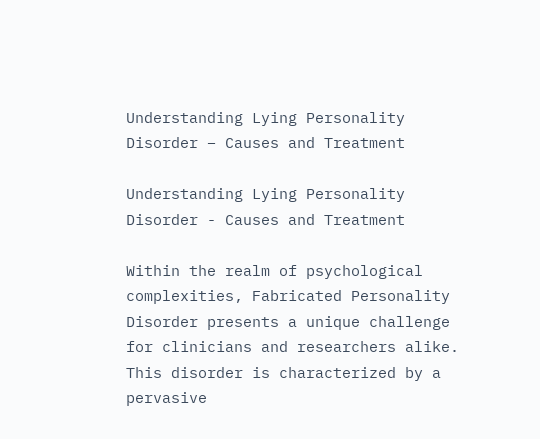Understanding Lying Personality Disorder – Causes and Treatment

Understanding Lying Personality Disorder - Causes and Treatment

Within the realm of psychological complexities, Fabricated Personality Disorder presents a unique challenge for clinicians and researchers alike. This disorder is characterized by a pervasive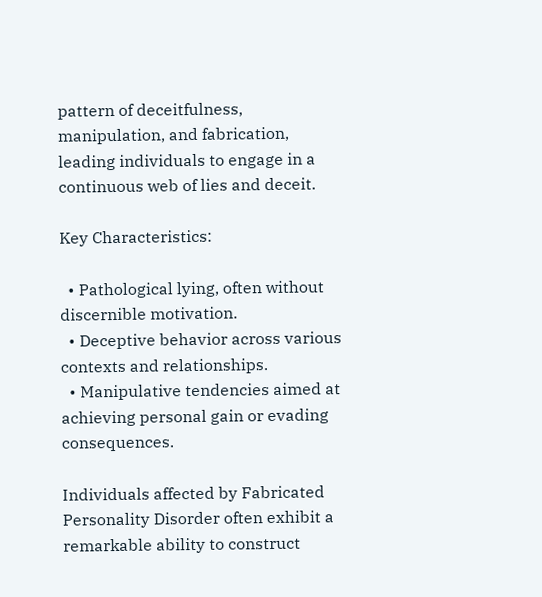pattern of deceitfulness, manipulation, and fabrication, leading individuals to engage in a continuous web of lies and deceit.

Key Characteristics:

  • Pathological lying, often without discernible motivation.
  • Deceptive behavior across various contexts and relationships.
  • Manipulative tendencies aimed at achieving personal gain or evading consequences.

Individuals affected by Fabricated Personality Disorder often exhibit a remarkable ability to construct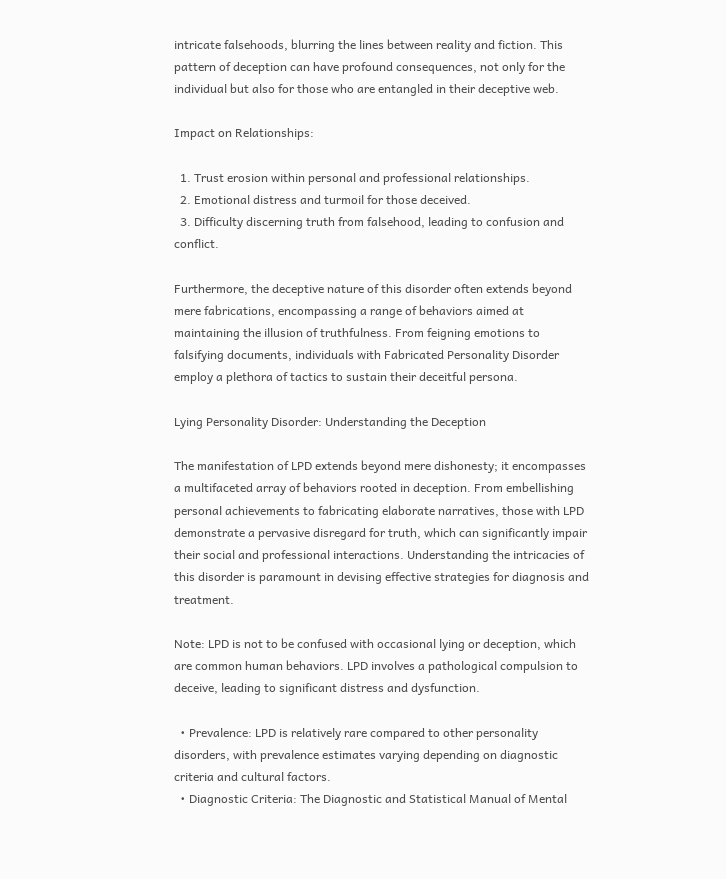intricate falsehoods, blurring the lines between reality and fiction. This pattern of deception can have profound consequences, not only for the individual but also for those who are entangled in their deceptive web.

Impact on Relationships:

  1. Trust erosion within personal and professional relationships.
  2. Emotional distress and turmoil for those deceived.
  3. Difficulty discerning truth from falsehood, leading to confusion and conflict.

Furthermore, the deceptive nature of this disorder often extends beyond mere fabrications, encompassing a range of behaviors aimed at maintaining the illusion of truthfulness. From feigning emotions to falsifying documents, individuals with Fabricated Personality Disorder employ a plethora of tactics to sustain their deceitful persona.

Lying Personality Disorder: Understanding the Deception

The manifestation of LPD extends beyond mere dishonesty; it encompasses a multifaceted array of behaviors rooted in deception. From embellishing personal achievements to fabricating elaborate narratives, those with LPD demonstrate a pervasive disregard for truth, which can significantly impair their social and professional interactions. Understanding the intricacies of this disorder is paramount in devising effective strategies for diagnosis and treatment.

Note: LPD is not to be confused with occasional lying or deception, which are common human behaviors. LPD involves a pathological compulsion to deceive, leading to significant distress and dysfunction.

  • Prevalence: LPD is relatively rare compared to other personality disorders, with prevalence estimates varying depending on diagnostic criteria and cultural factors.
  • Diagnostic Criteria: The Diagnostic and Statistical Manual of Mental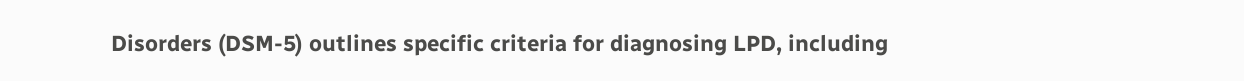Disorders (DSM-5) outlines specific criteria for diagnosing LPD, including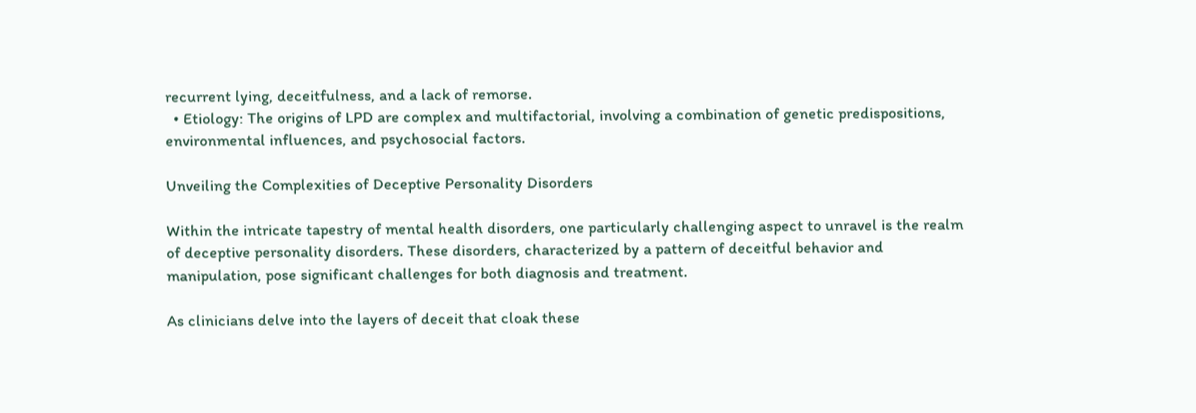recurrent lying, deceitfulness, and a lack of remorse.
  • Etiology: The origins of LPD are complex and multifactorial, involving a combination of genetic predispositions, environmental influences, and psychosocial factors.

Unveiling the Complexities of Deceptive Personality Disorders

Within the intricate tapestry of mental health disorders, one particularly challenging aspect to unravel is the realm of deceptive personality disorders. These disorders, characterized by a pattern of deceitful behavior and manipulation, pose significant challenges for both diagnosis and treatment.

As clinicians delve into the layers of deceit that cloak these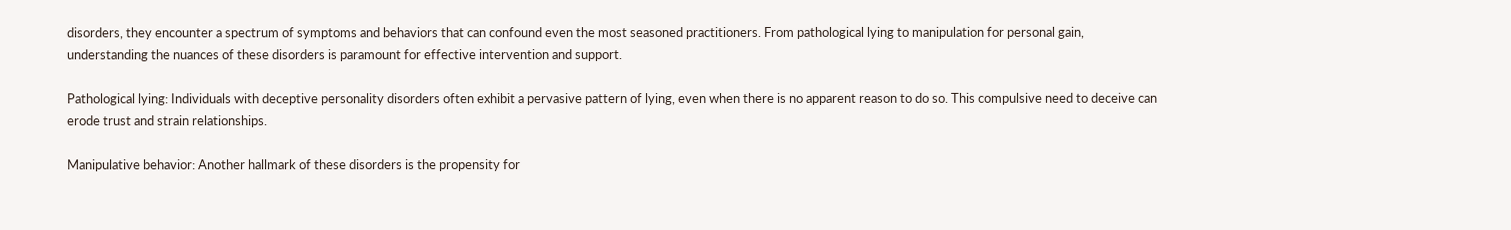disorders, they encounter a spectrum of symptoms and behaviors that can confound even the most seasoned practitioners. From pathological lying to manipulation for personal gain, understanding the nuances of these disorders is paramount for effective intervention and support.

Pathological lying: Individuals with deceptive personality disorders often exhibit a pervasive pattern of lying, even when there is no apparent reason to do so. This compulsive need to deceive can erode trust and strain relationships.

Manipulative behavior: Another hallmark of these disorders is the propensity for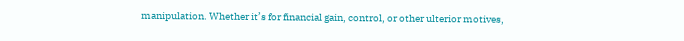manipulation. Whether it’s for financial gain, control, or other ulterior motives,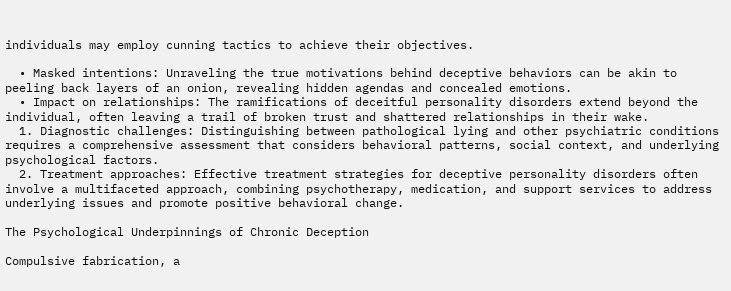individuals may employ cunning tactics to achieve their objectives.

  • Masked intentions: Unraveling the true motivations behind deceptive behaviors can be akin to peeling back layers of an onion, revealing hidden agendas and concealed emotions.
  • Impact on relationships: The ramifications of deceitful personality disorders extend beyond the individual, often leaving a trail of broken trust and shattered relationships in their wake.
  1. Diagnostic challenges: Distinguishing between pathological lying and other psychiatric conditions requires a comprehensive assessment that considers behavioral patterns, social context, and underlying psychological factors.
  2. Treatment approaches: Effective treatment strategies for deceptive personality disorders often involve a multifaceted approach, combining psychotherapy, medication, and support services to address underlying issues and promote positive behavioral change.

The Psychological Underpinnings of Chronic Deception

Compulsive fabrication, a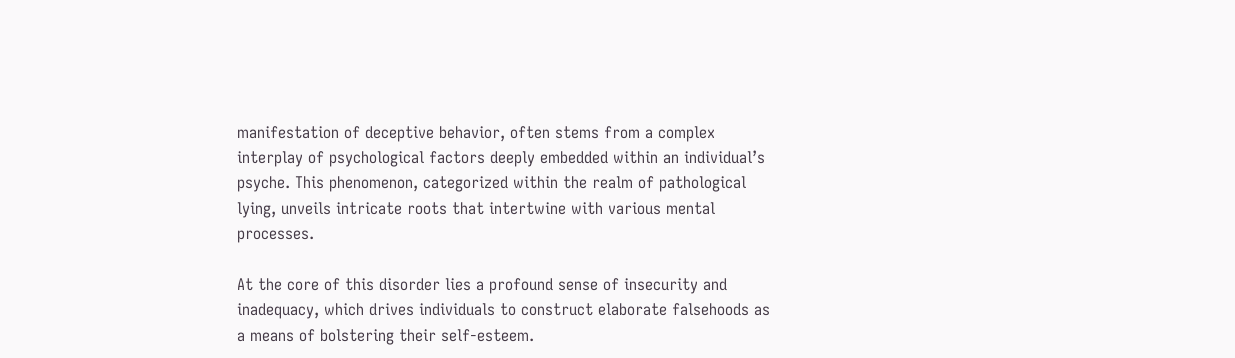manifestation of deceptive behavior, often stems from a complex interplay of psychological factors deeply embedded within an individual’s psyche. This phenomenon, categorized within the realm of pathological lying, unveils intricate roots that intertwine with various mental processes.

At the core of this disorder lies a profound sense of insecurity and inadequacy, which drives individuals to construct elaborate falsehoods as a means of bolstering their self-esteem.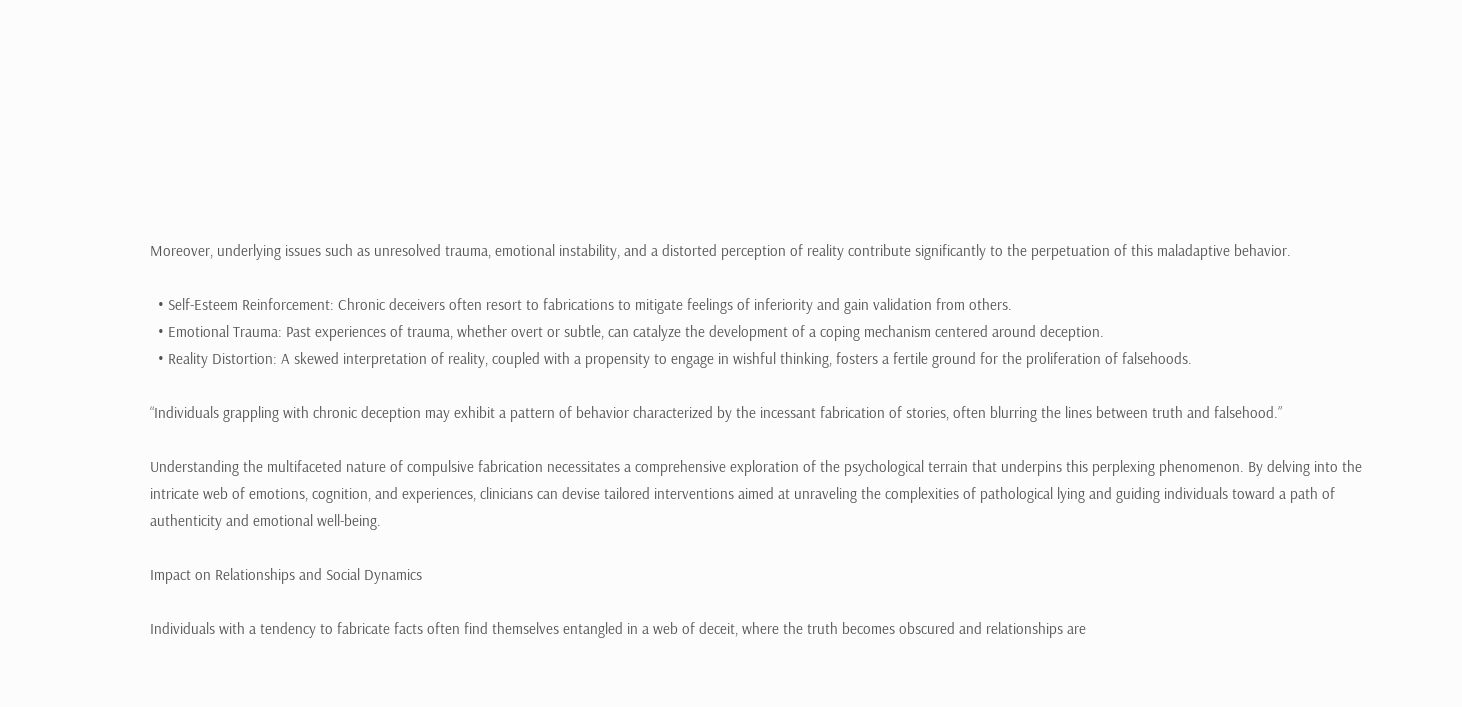Moreover, underlying issues such as unresolved trauma, emotional instability, and a distorted perception of reality contribute significantly to the perpetuation of this maladaptive behavior.

  • Self-Esteem Reinforcement: Chronic deceivers often resort to fabrications to mitigate feelings of inferiority and gain validation from others.
  • Emotional Trauma: Past experiences of trauma, whether overt or subtle, can catalyze the development of a coping mechanism centered around deception.
  • Reality Distortion: A skewed interpretation of reality, coupled with a propensity to engage in wishful thinking, fosters a fertile ground for the proliferation of falsehoods.

“Individuals grappling with chronic deception may exhibit a pattern of behavior characterized by the incessant fabrication of stories, often blurring the lines between truth and falsehood.”

Understanding the multifaceted nature of compulsive fabrication necessitates a comprehensive exploration of the psychological terrain that underpins this perplexing phenomenon. By delving into the intricate web of emotions, cognition, and experiences, clinicians can devise tailored interventions aimed at unraveling the complexities of pathological lying and guiding individuals toward a path of authenticity and emotional well-being.

Impact on Relationships and Social Dynamics

Individuals with a tendency to fabricate facts often find themselves entangled in a web of deceit, where the truth becomes obscured and relationships are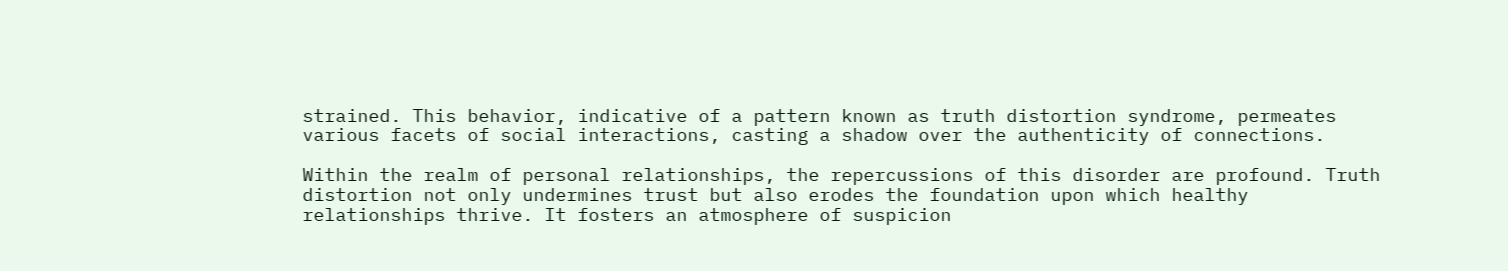strained. This behavior, indicative of a pattern known as truth distortion syndrome, permeates various facets of social interactions, casting a shadow over the authenticity of connections.

Within the realm of personal relationships, the repercussions of this disorder are profound. Truth distortion not only undermines trust but also erodes the foundation upon which healthy relationships thrive. It fosters an atmosphere of suspicion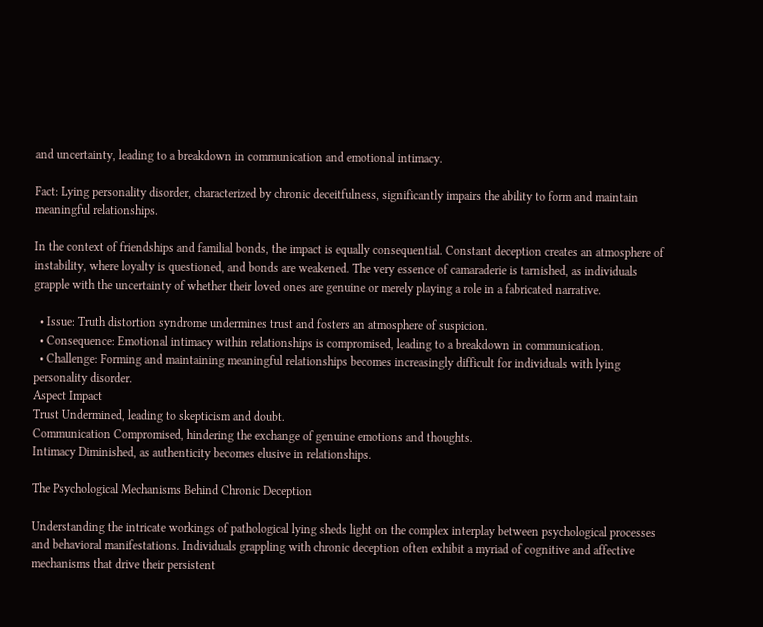and uncertainty, leading to a breakdown in communication and emotional intimacy.

Fact: Lying personality disorder, characterized by chronic deceitfulness, significantly impairs the ability to form and maintain meaningful relationships.

In the context of friendships and familial bonds, the impact is equally consequential. Constant deception creates an atmosphere of instability, where loyalty is questioned, and bonds are weakened. The very essence of camaraderie is tarnished, as individuals grapple with the uncertainty of whether their loved ones are genuine or merely playing a role in a fabricated narrative.

  • Issue: Truth distortion syndrome undermines trust and fosters an atmosphere of suspicion.
  • Consequence: Emotional intimacy within relationships is compromised, leading to a breakdown in communication.
  • Challenge: Forming and maintaining meaningful relationships becomes increasingly difficult for individuals with lying personality disorder.
Aspect Impact
Trust Undermined, leading to skepticism and doubt.
Communication Compromised, hindering the exchange of genuine emotions and thoughts.
Intimacy Diminished, as authenticity becomes elusive in relationships.

The Psychological Mechanisms Behind Chronic Deception

Understanding the intricate workings of pathological lying sheds light on the complex interplay between psychological processes and behavioral manifestations. Individuals grappling with chronic deception often exhibit a myriad of cognitive and affective mechanisms that drive their persistent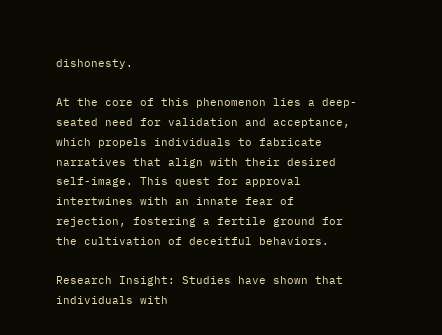dishonesty.

At the core of this phenomenon lies a deep-seated need for validation and acceptance, which propels individuals to fabricate narratives that align with their desired self-image. This quest for approval intertwines with an innate fear of rejection, fostering a fertile ground for the cultivation of deceitful behaviors.

Research Insight: Studies have shown that individuals with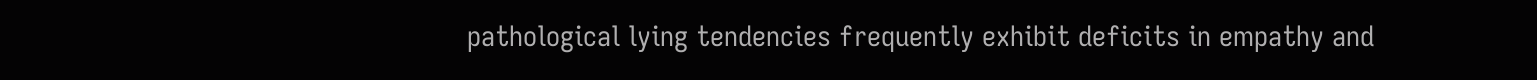pathological lying tendencies frequently exhibit deficits in empathy and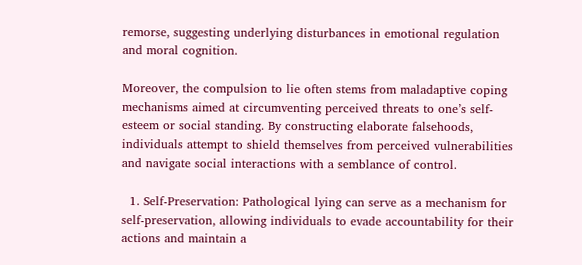remorse, suggesting underlying disturbances in emotional regulation and moral cognition.

Moreover, the compulsion to lie often stems from maladaptive coping mechanisms aimed at circumventing perceived threats to one’s self-esteem or social standing. By constructing elaborate falsehoods, individuals attempt to shield themselves from perceived vulnerabilities and navigate social interactions with a semblance of control.

  1. Self-Preservation: Pathological lying can serve as a mechanism for self-preservation, allowing individuals to evade accountability for their actions and maintain a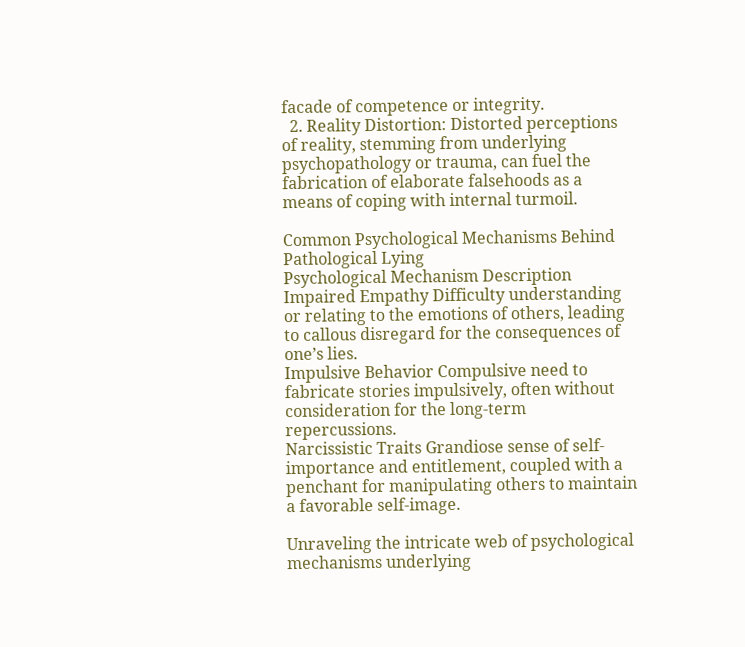facade of competence or integrity.
  2. Reality Distortion: Distorted perceptions of reality, stemming from underlying psychopathology or trauma, can fuel the fabrication of elaborate falsehoods as a means of coping with internal turmoil.

Common Psychological Mechanisms Behind Pathological Lying
Psychological Mechanism Description
Impaired Empathy Difficulty understanding or relating to the emotions of others, leading to callous disregard for the consequences of one’s lies.
Impulsive Behavior Compulsive need to fabricate stories impulsively, often without consideration for the long-term repercussions.
Narcissistic Traits Grandiose sense of self-importance and entitlement, coupled with a penchant for manipulating others to maintain a favorable self-image.

Unraveling the intricate web of psychological mechanisms underlying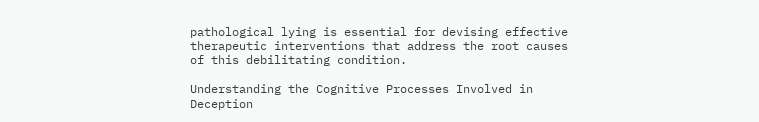pathological lying is essential for devising effective therapeutic interventions that address the root causes of this debilitating condition.

Understanding the Cognitive Processes Involved in Deception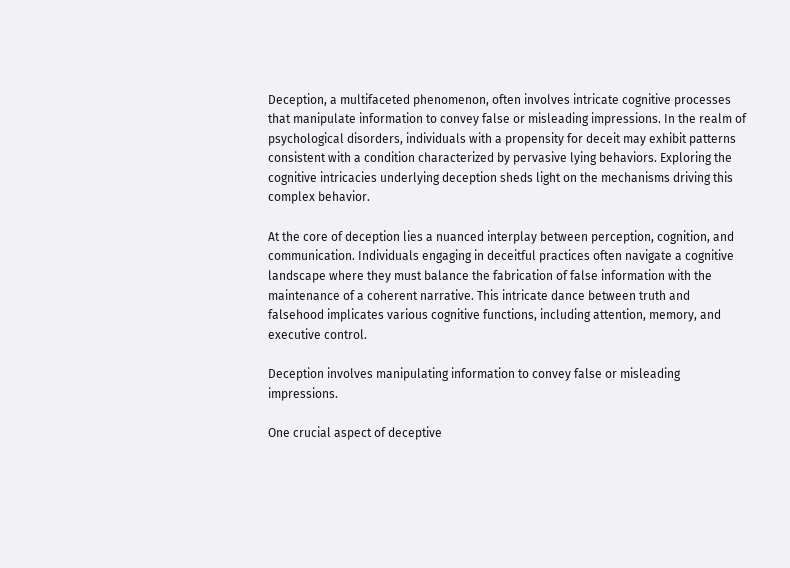Deception, a multifaceted phenomenon, often involves intricate cognitive processes that manipulate information to convey false or misleading impressions. In the realm of psychological disorders, individuals with a propensity for deceit may exhibit patterns consistent with a condition characterized by pervasive lying behaviors. Exploring the cognitive intricacies underlying deception sheds light on the mechanisms driving this complex behavior.

At the core of deception lies a nuanced interplay between perception, cognition, and communication. Individuals engaging in deceitful practices often navigate a cognitive landscape where they must balance the fabrication of false information with the maintenance of a coherent narrative. This intricate dance between truth and falsehood implicates various cognitive functions, including attention, memory, and executive control.

Deception involves manipulating information to convey false or misleading impressions.

One crucial aspect of deceptive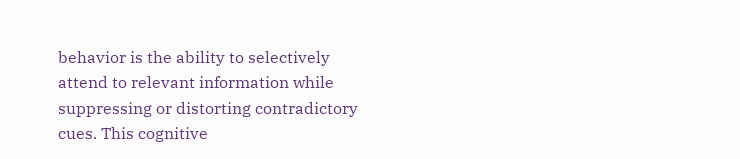behavior is the ability to selectively attend to relevant information while suppressing or distorting contradictory cues. This cognitive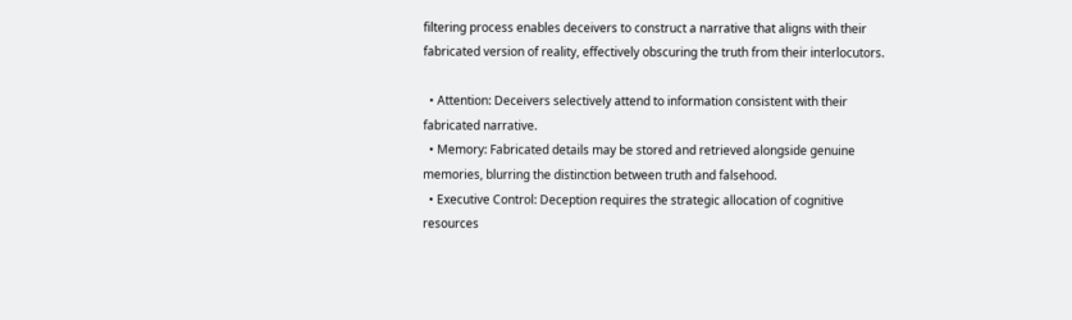filtering process enables deceivers to construct a narrative that aligns with their fabricated version of reality, effectively obscuring the truth from their interlocutors.

  • Attention: Deceivers selectively attend to information consistent with their fabricated narrative.
  • Memory: Fabricated details may be stored and retrieved alongside genuine memories, blurring the distinction between truth and falsehood.
  • Executive Control: Deception requires the strategic allocation of cognitive resources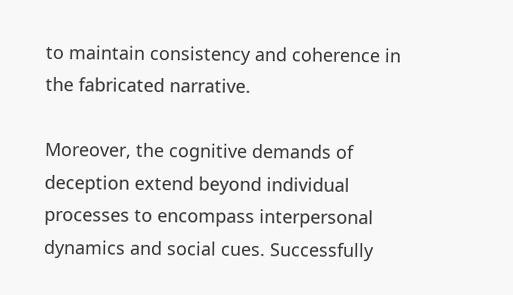to maintain consistency and coherence in the fabricated narrative.

Moreover, the cognitive demands of deception extend beyond individual processes to encompass interpersonal dynamics and social cues. Successfully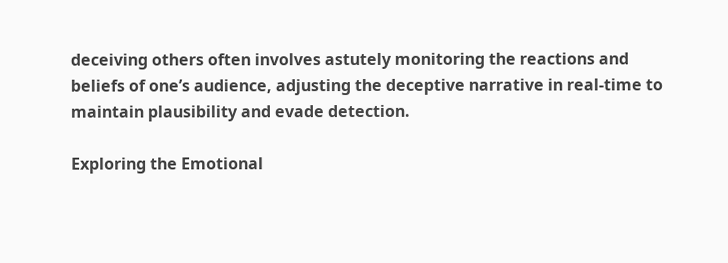deceiving others often involves astutely monitoring the reactions and beliefs of one’s audience, adjusting the deceptive narrative in real-time to maintain plausibility and evade detection.

Exploring the Emotional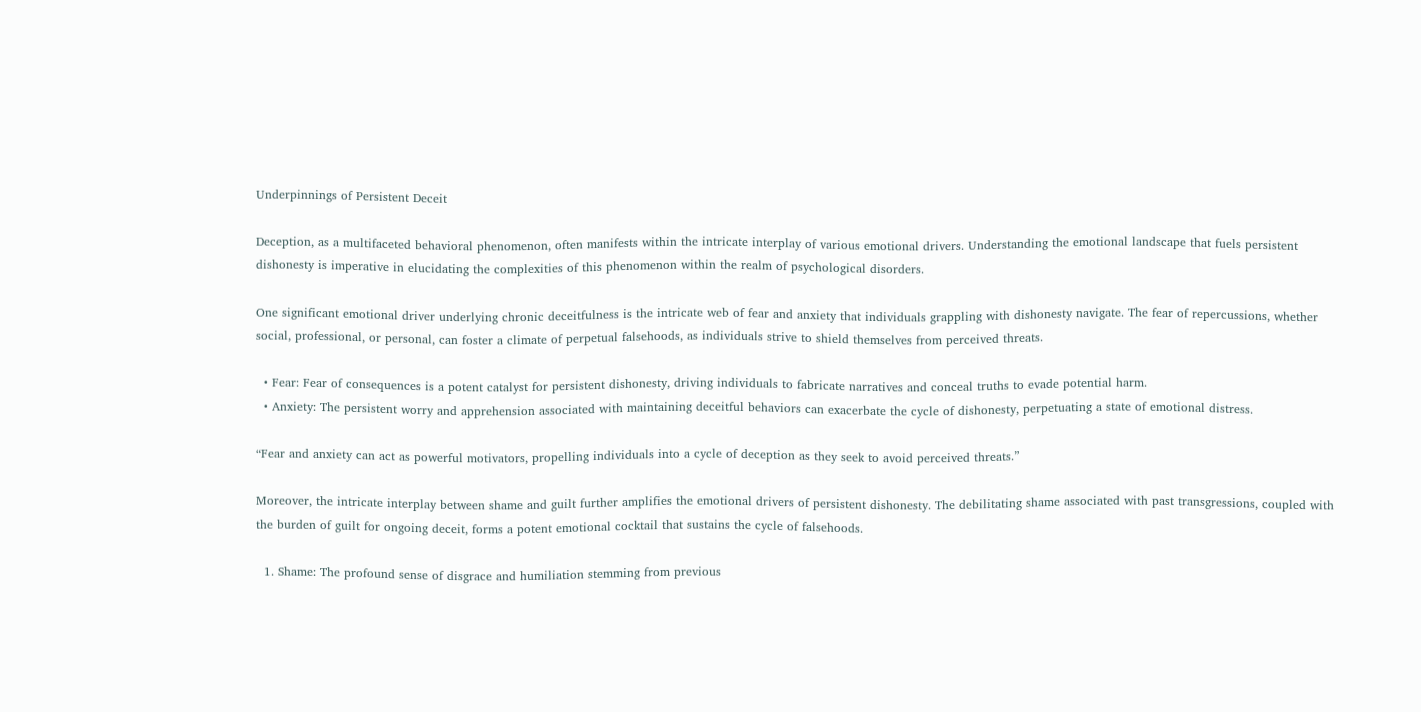Underpinnings of Persistent Deceit

Deception, as a multifaceted behavioral phenomenon, often manifests within the intricate interplay of various emotional drivers. Understanding the emotional landscape that fuels persistent dishonesty is imperative in elucidating the complexities of this phenomenon within the realm of psychological disorders.

One significant emotional driver underlying chronic deceitfulness is the intricate web of fear and anxiety that individuals grappling with dishonesty navigate. The fear of repercussions, whether social, professional, or personal, can foster a climate of perpetual falsehoods, as individuals strive to shield themselves from perceived threats.

  • Fear: Fear of consequences is a potent catalyst for persistent dishonesty, driving individuals to fabricate narratives and conceal truths to evade potential harm.
  • Anxiety: The persistent worry and apprehension associated with maintaining deceitful behaviors can exacerbate the cycle of dishonesty, perpetuating a state of emotional distress.

“Fear and anxiety can act as powerful motivators, propelling individuals into a cycle of deception as they seek to avoid perceived threats.”

Moreover, the intricate interplay between shame and guilt further amplifies the emotional drivers of persistent dishonesty. The debilitating shame associated with past transgressions, coupled with the burden of guilt for ongoing deceit, forms a potent emotional cocktail that sustains the cycle of falsehoods.

  1. Shame: The profound sense of disgrace and humiliation stemming from previous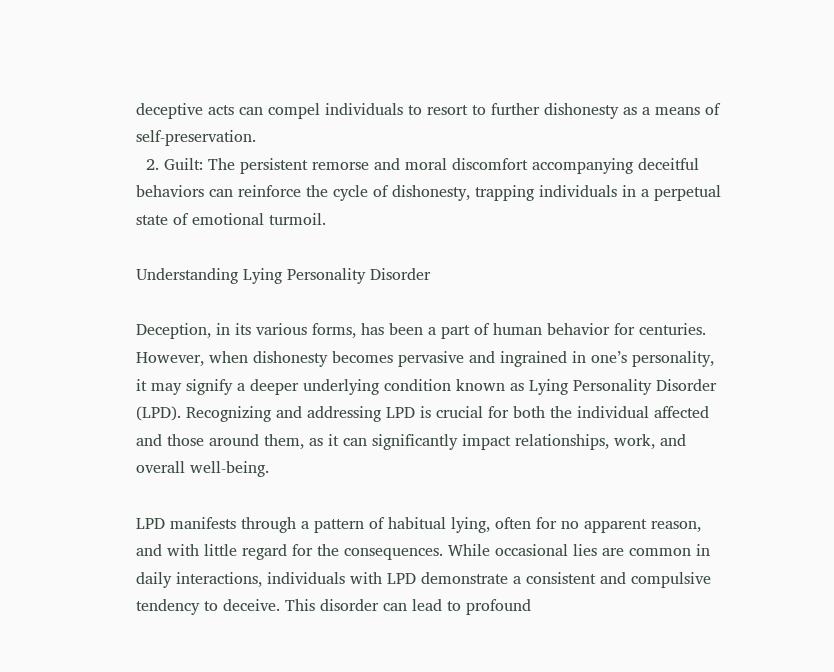deceptive acts can compel individuals to resort to further dishonesty as a means of self-preservation.
  2. Guilt: The persistent remorse and moral discomfort accompanying deceitful behaviors can reinforce the cycle of dishonesty, trapping individuals in a perpetual state of emotional turmoil.

Understanding Lying Personality Disorder

Deception, in its various forms, has been a part of human behavior for centuries. However, when dishonesty becomes pervasive and ingrained in one’s personality, it may signify a deeper underlying condition known as Lying Personality Disorder (LPD). Recognizing and addressing LPD is crucial for both the individual affected and those around them, as it can significantly impact relationships, work, and overall well-being.

LPD manifests through a pattern of habitual lying, often for no apparent reason, and with little regard for the consequences. While occasional lies are common in daily interactions, individuals with LPD demonstrate a consistent and compulsive tendency to deceive. This disorder can lead to profound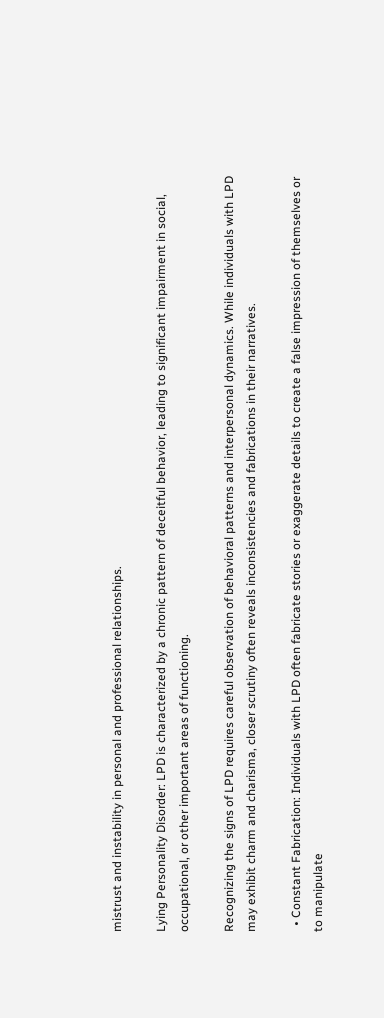mistrust and instability in personal and professional relationships.

Lying Personality Disorder: LPD is characterized by a chronic pattern of deceitful behavior, leading to significant impairment in social, occupational, or other important areas of functioning.

Recognizing the signs of LPD requires careful observation of behavioral patterns and interpersonal dynamics. While individuals with LPD may exhibit charm and charisma, closer scrutiny often reveals inconsistencies and fabrications in their narratives.

  • Constant Fabrication: Individuals with LPD often fabricate stories or exaggerate details to create a false impression of themselves or to manipulate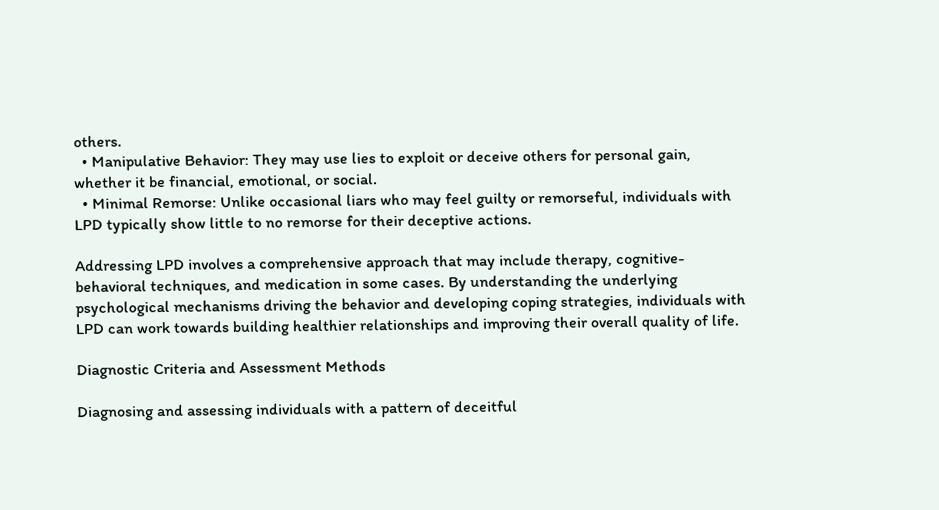others.
  • Manipulative Behavior: They may use lies to exploit or deceive others for personal gain, whether it be financial, emotional, or social.
  • Minimal Remorse: Unlike occasional liars who may feel guilty or remorseful, individuals with LPD typically show little to no remorse for their deceptive actions.

Addressing LPD involves a comprehensive approach that may include therapy, cognitive-behavioral techniques, and medication in some cases. By understanding the underlying psychological mechanisms driving the behavior and developing coping strategies, individuals with LPD can work towards building healthier relationships and improving their overall quality of life.

Diagnostic Criteria and Assessment Methods

Diagnosing and assessing individuals with a pattern of deceitful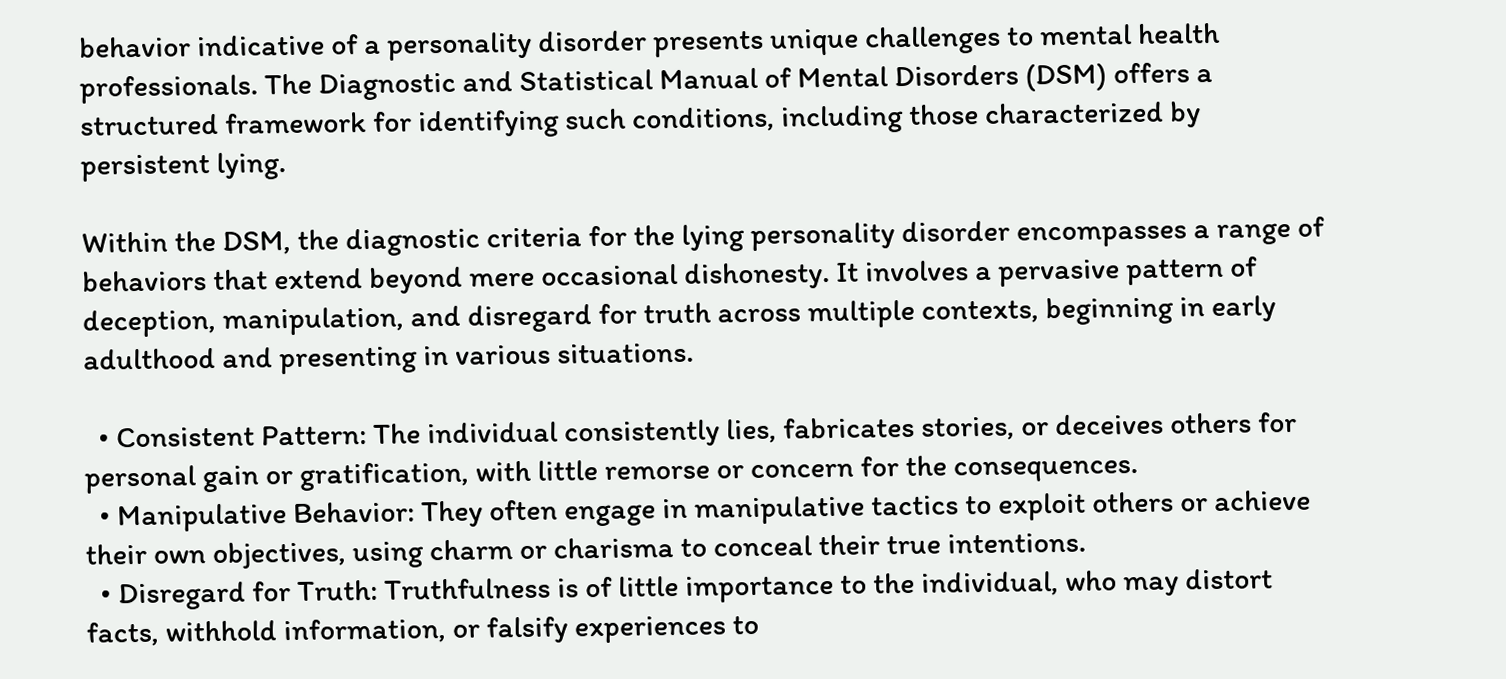behavior indicative of a personality disorder presents unique challenges to mental health professionals. The Diagnostic and Statistical Manual of Mental Disorders (DSM) offers a structured framework for identifying such conditions, including those characterized by persistent lying.

Within the DSM, the diagnostic criteria for the lying personality disorder encompasses a range of behaviors that extend beyond mere occasional dishonesty. It involves a pervasive pattern of deception, manipulation, and disregard for truth across multiple contexts, beginning in early adulthood and presenting in various situations.

  • Consistent Pattern: The individual consistently lies, fabricates stories, or deceives others for personal gain or gratification, with little remorse or concern for the consequences.
  • Manipulative Behavior: They often engage in manipulative tactics to exploit others or achieve their own objectives, using charm or charisma to conceal their true intentions.
  • Disregard for Truth: Truthfulness is of little importance to the individual, who may distort facts, withhold information, or falsify experiences to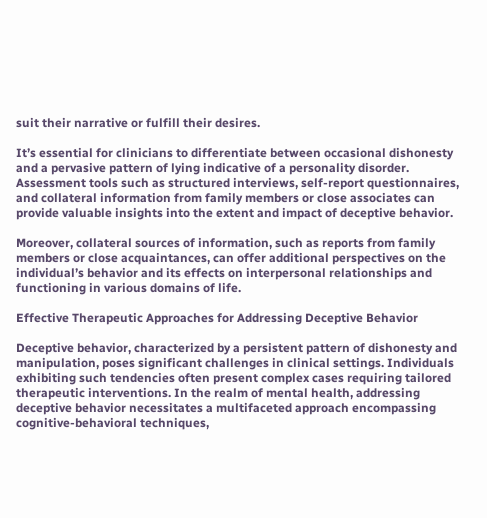suit their narrative or fulfill their desires.

It’s essential for clinicians to differentiate between occasional dishonesty and a pervasive pattern of lying indicative of a personality disorder. Assessment tools such as structured interviews, self-report questionnaires, and collateral information from family members or close associates can provide valuable insights into the extent and impact of deceptive behavior.

Moreover, collateral sources of information, such as reports from family members or close acquaintances, can offer additional perspectives on the individual’s behavior and its effects on interpersonal relationships and functioning in various domains of life.

Effective Therapeutic Approaches for Addressing Deceptive Behavior

Deceptive behavior, characterized by a persistent pattern of dishonesty and manipulation, poses significant challenges in clinical settings. Individuals exhibiting such tendencies often present complex cases requiring tailored therapeutic interventions. In the realm of mental health, addressing deceptive behavior necessitates a multifaceted approach encompassing cognitive-behavioral techniques,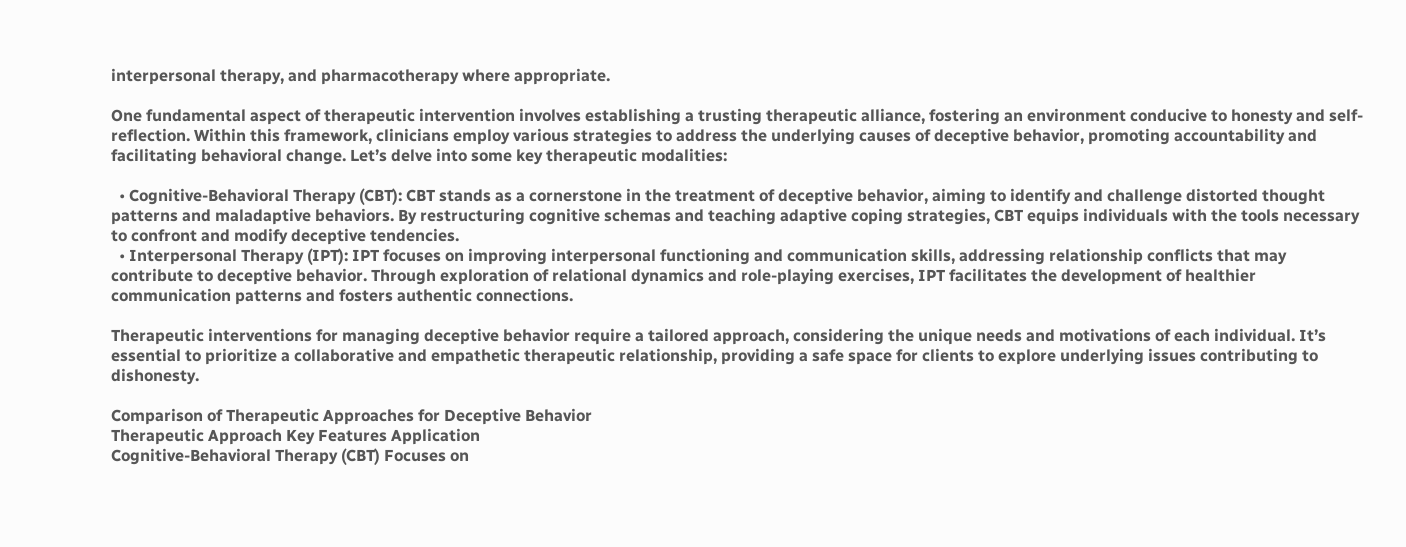interpersonal therapy, and pharmacotherapy where appropriate.

One fundamental aspect of therapeutic intervention involves establishing a trusting therapeutic alliance, fostering an environment conducive to honesty and self-reflection. Within this framework, clinicians employ various strategies to address the underlying causes of deceptive behavior, promoting accountability and facilitating behavioral change. Let’s delve into some key therapeutic modalities:

  • Cognitive-Behavioral Therapy (CBT): CBT stands as a cornerstone in the treatment of deceptive behavior, aiming to identify and challenge distorted thought patterns and maladaptive behaviors. By restructuring cognitive schemas and teaching adaptive coping strategies, CBT equips individuals with the tools necessary to confront and modify deceptive tendencies.
  • Interpersonal Therapy (IPT): IPT focuses on improving interpersonal functioning and communication skills, addressing relationship conflicts that may contribute to deceptive behavior. Through exploration of relational dynamics and role-playing exercises, IPT facilitates the development of healthier communication patterns and fosters authentic connections.

Therapeutic interventions for managing deceptive behavior require a tailored approach, considering the unique needs and motivations of each individual. It’s essential to prioritize a collaborative and empathetic therapeutic relationship, providing a safe space for clients to explore underlying issues contributing to dishonesty.

Comparison of Therapeutic Approaches for Deceptive Behavior
Therapeutic Approach Key Features Application
Cognitive-Behavioral Therapy (CBT) Focuses on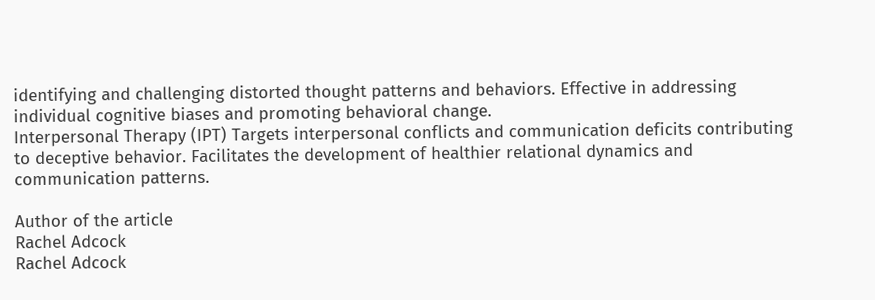identifying and challenging distorted thought patterns and behaviors. Effective in addressing individual cognitive biases and promoting behavioral change.
Interpersonal Therapy (IPT) Targets interpersonal conflicts and communication deficits contributing to deceptive behavior. Facilitates the development of healthier relational dynamics and communication patterns.

Author of the article
Rachel Adcock
Rachel Adcock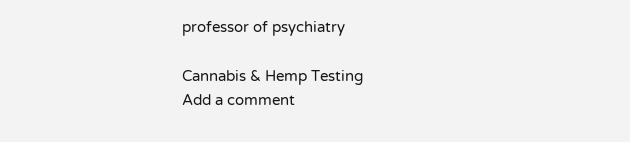professor of psychiatry

Cannabis & Hemp Testing
Add a comment